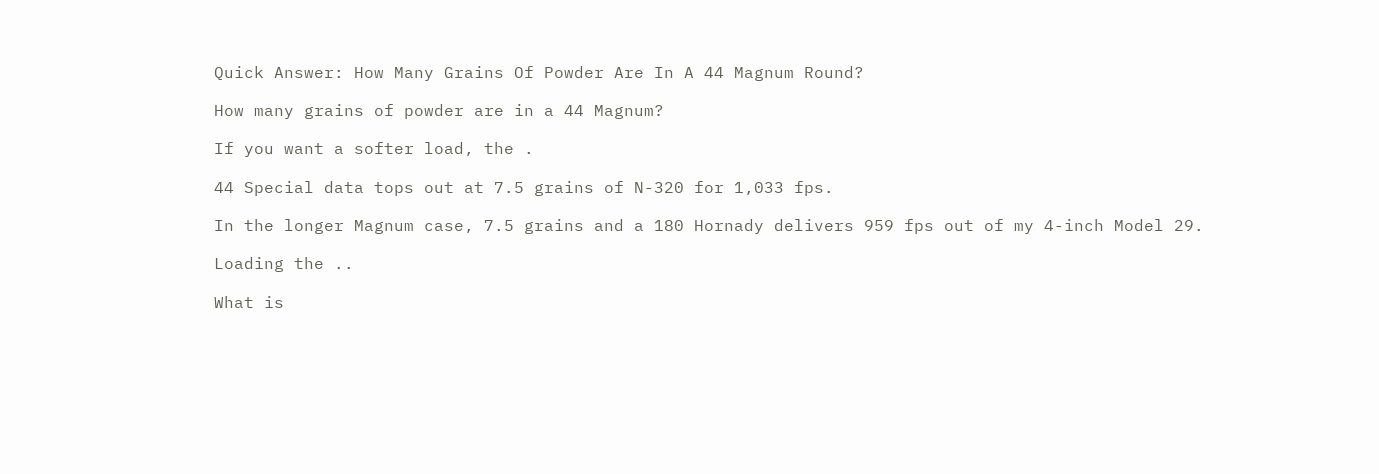Quick Answer: How Many Grains Of Powder Are In A 44 Magnum Round?

How many grains of powder are in a 44 Magnum?

If you want a softer load, the .

44 Special data tops out at 7.5 grains of N-320 for 1,033 fps.

In the longer Magnum case, 7.5 grains and a 180 Hornady delivers 959 fps out of my 4-inch Model 29.

Loading the ..

What is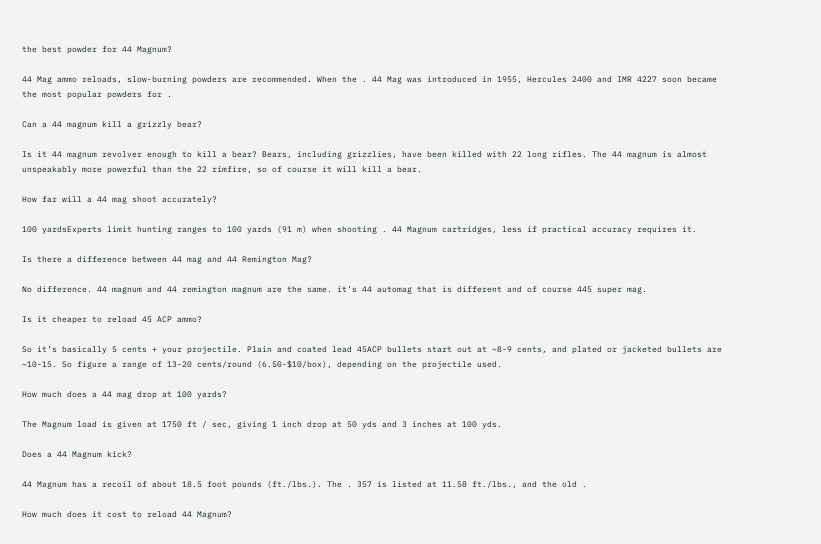the best powder for 44 Magnum?

44 Mag ammo reloads, slow-burning powders are recommended. When the . 44 Mag was introduced in 1955, Hercules 2400 and IMR 4227 soon became the most popular powders for .

Can a 44 magnum kill a grizzly bear?

Is it 44 magnum revolver enough to kill a bear? Bears, including grizzlies, have been killed with 22 long rifles. The 44 magnum is almost unspeakably more powerful than the 22 rimfire, so of course it will kill a bear.

How far will a 44 mag shoot accurately?

100 yardsExperts limit hunting ranges to 100 yards (91 m) when shooting . 44 Magnum cartridges, less if practical accuracy requires it.

Is there a difference between 44 mag and 44 Remington Mag?

No difference. 44 magnum and 44 remington magnum are the same. it’s 44 automag that is different and of course 445 super mag.

Is it cheaper to reload 45 ACP ammo?

So it’s basically 5 cents + your projectile. Plain and coated lead 45ACP bullets start out at ~8-9 cents, and plated or jacketed bullets are ~10-15. So figure a range of 13-20 cents/round (6.50-$10/box), depending on the projectile used.

How much does a 44 mag drop at 100 yards?

The Magnum load is given at 1750 ft / sec, giving 1 inch drop at 50 yds and 3 inches at 100 yds.

Does a 44 Magnum kick?

44 Magnum has a recoil of about 18.5 foot pounds (ft./lbs.). The . 357 is listed at 11.58 ft./lbs., and the old .

How much does it cost to reload 44 Magnum?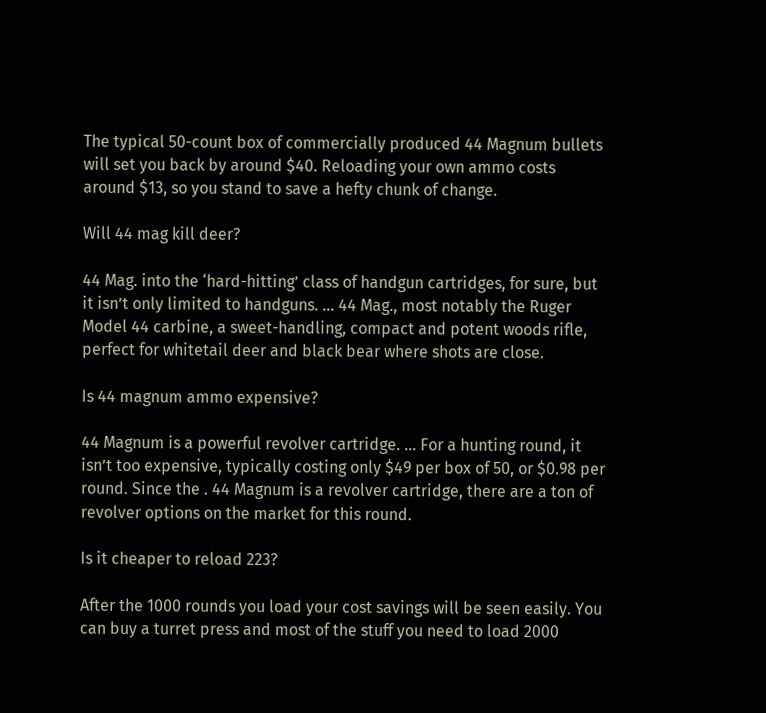The typical 50-count box of commercially produced 44 Magnum bullets will set you back by around $40. Reloading your own ammo costs around $13, so you stand to save a hefty chunk of change.

Will 44 mag kill deer?

44 Mag. into the ‘hard-hitting’ class of handgun cartridges, for sure, but it isn’t only limited to handguns. … 44 Mag., most notably the Ruger Model 44 carbine, a sweet-handling, compact and potent woods rifle, perfect for whitetail deer and black bear where shots are close.

Is 44 magnum ammo expensive?

44 Magnum is a powerful revolver cartridge. … For a hunting round, it isn’t too expensive, typically costing only $49 per box of 50, or $0.98 per round. Since the . 44 Magnum is a revolver cartridge, there are a ton of revolver options on the market for this round.

Is it cheaper to reload 223?

After the 1000 rounds you load your cost savings will be seen easily. You can buy a turret press and most of the stuff you need to load 2000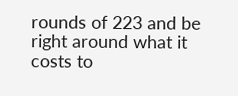rounds of 223 and be right around what it costs to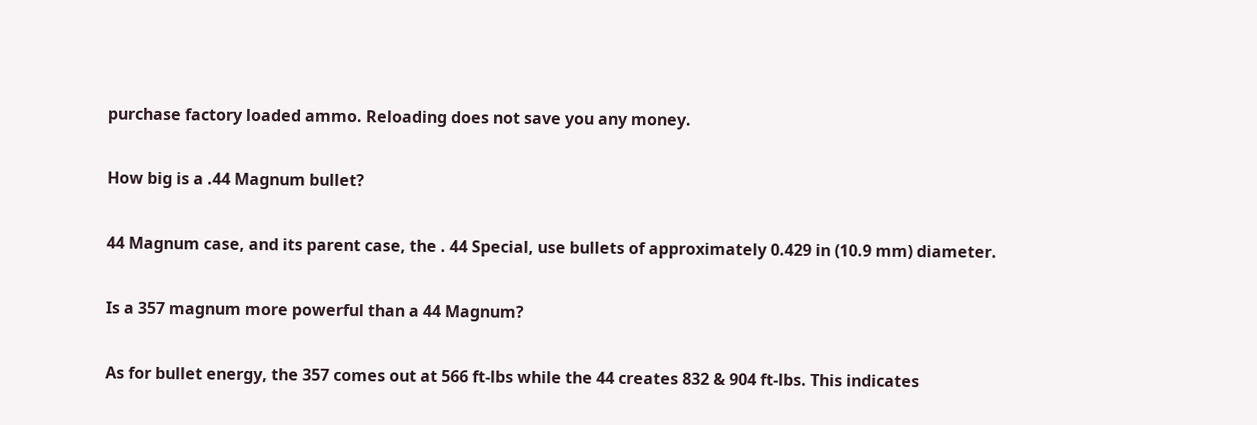purchase factory loaded ammo. Reloading does not save you any money.

How big is a .44 Magnum bullet?

44 Magnum case, and its parent case, the . 44 Special, use bullets of approximately 0.429 in (10.9 mm) diameter.

Is a 357 magnum more powerful than a 44 Magnum?

As for bullet energy, the 357 comes out at 566 ft-lbs while the 44 creates 832 & 904 ft-lbs. This indicates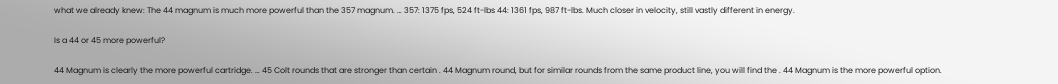what we already knew: The 44 magnum is much more powerful than the 357 magnum. … 357: 1375 fps, 524 ft-lbs 44: 1361 fps, 987 ft-lbs. Much closer in velocity, still vastly different in energy.

Is a 44 or 45 more powerful?

44 Magnum is clearly the more powerful cartridge. … 45 Colt rounds that are stronger than certain . 44 Magnum round, but for similar rounds from the same product line, you will find the . 44 Magnum is the more powerful option.